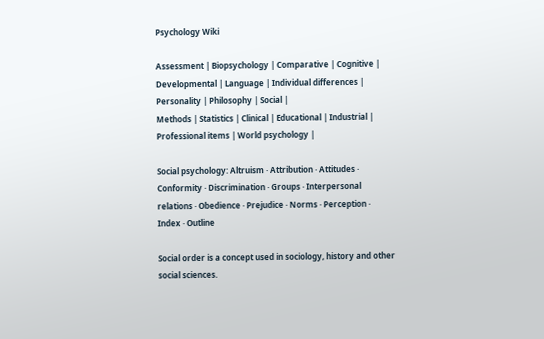Psychology Wiki

Assessment | Biopsychology | Comparative | Cognitive | Developmental | Language | Individual differences | Personality | Philosophy | Social |
Methods | Statistics | Clinical | Educational | Industrial | Professional items | World psychology |

Social psychology: Altruism · Attribution · Attitudes · Conformity · Discrimination · Groups · Interpersonal relations · Obedience · Prejudice · Norms · Perception · Index · Outline

Social order is a concept used in sociology, history and other social sciences.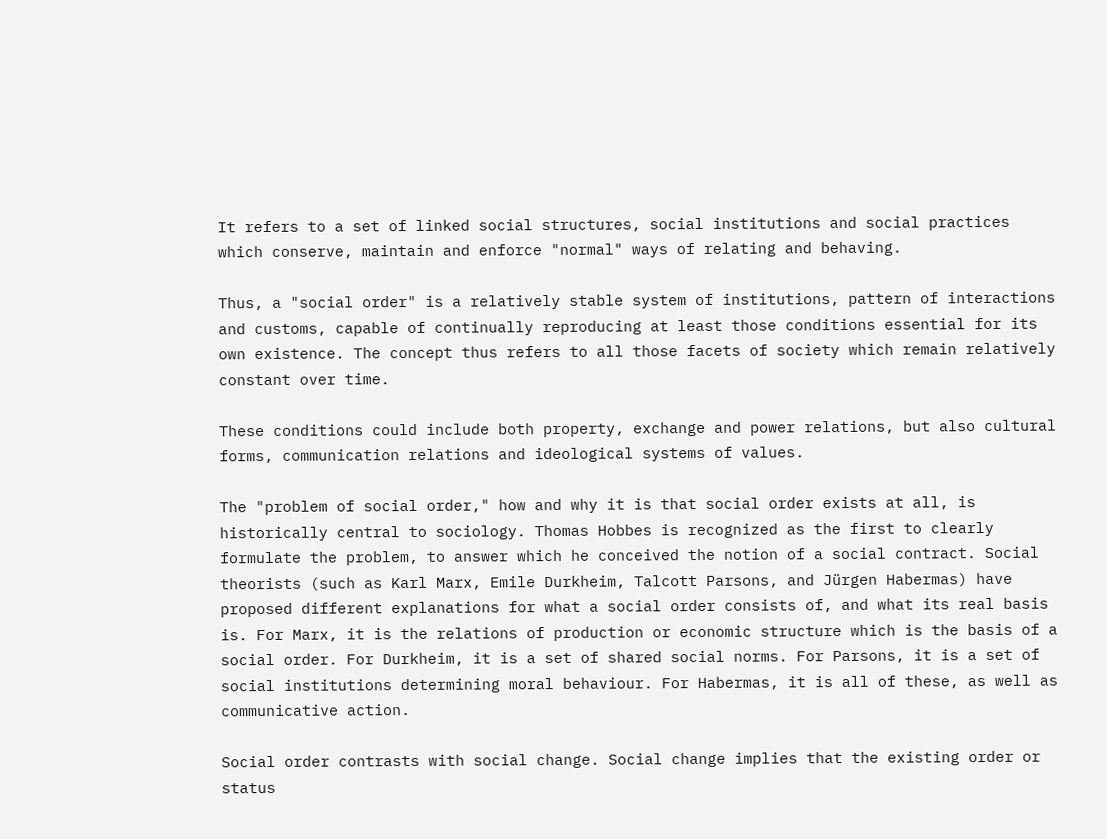It refers to a set of linked social structures, social institutions and social practices which conserve, maintain and enforce "normal" ways of relating and behaving.

Thus, a "social order" is a relatively stable system of institutions, pattern of interactions and customs, capable of continually reproducing at least those conditions essential for its own existence. The concept thus refers to all those facets of society which remain relatively constant over time.

These conditions could include both property, exchange and power relations, but also cultural forms, communication relations and ideological systems of values.

The "problem of social order," how and why it is that social order exists at all, is historically central to sociology. Thomas Hobbes is recognized as the first to clearly formulate the problem, to answer which he conceived the notion of a social contract. Social theorists (such as Karl Marx, Emile Durkheim, Talcott Parsons, and Jürgen Habermas) have proposed different explanations for what a social order consists of, and what its real basis is. For Marx, it is the relations of production or economic structure which is the basis of a social order. For Durkheim, it is a set of shared social norms. For Parsons, it is a set of social institutions determining moral behaviour. For Habermas, it is all of these, as well as communicative action.

Social order contrasts with social change. Social change implies that the existing order or status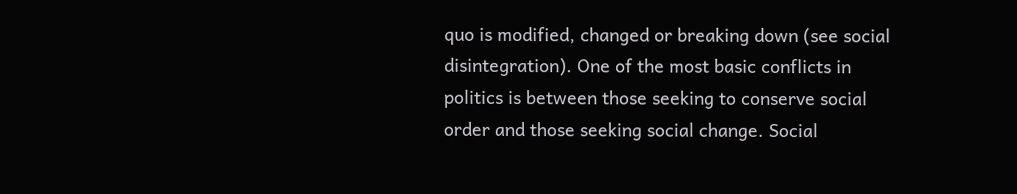quo is modified, changed or breaking down (see social disintegration). One of the most basic conflicts in politics is between those seeking to conserve social order and those seeking social change. Social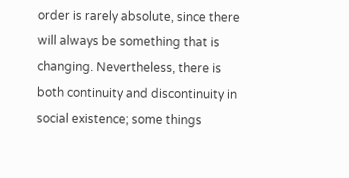order is rarely absolute, since there will always be something that is changing. Nevertheless, there is both continuity and discontinuity in social existence; some things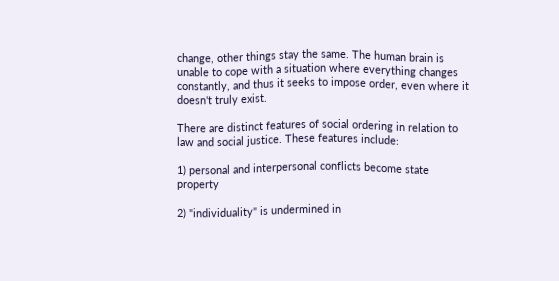change, other things stay the same. The human brain is unable to cope with a situation where everything changes constantly, and thus it seeks to impose order, even where it doesn't truly exist.

There are distinct features of social ordering in relation to law and social justice. These features include:

1) personal and interpersonal conflicts become state property

2) "individuality" is undermined in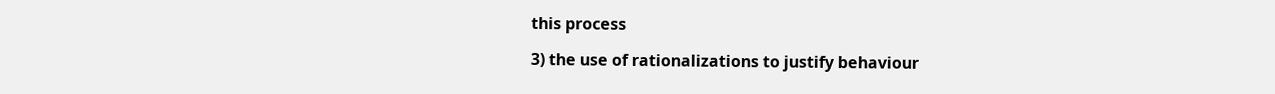this process

3) the use of rationalizations to justify behaviour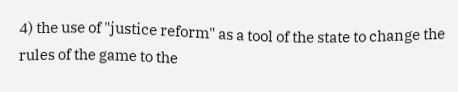4) the use of "justice reform" as a tool of the state to change the rules of the game to the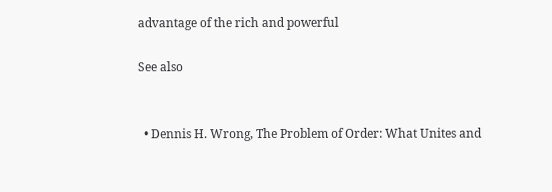advantage of the rich and powerful

See also


  • Dennis H. Wrong, The Problem of Order: What Unites and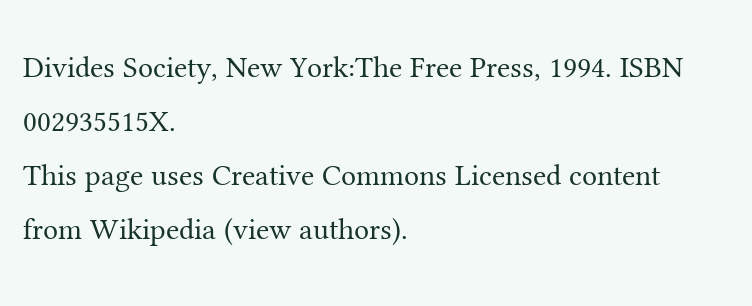Divides Society, New York:The Free Press, 1994. ISBN 002935515X.
This page uses Creative Commons Licensed content from Wikipedia (view authors).